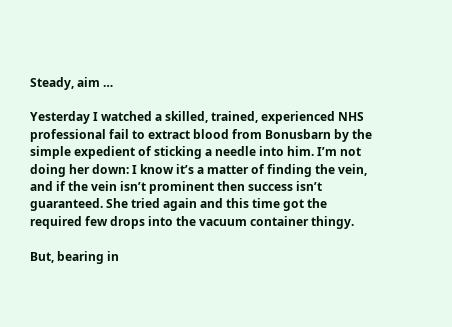Steady, aim …

Yesterday I watched a skilled, trained, experienced NHS professional fail to extract blood from Bonusbarn by the simple expedient of sticking a needle into him. I’m not doing her down: I know it’s a matter of finding the vein, and if the vein isn’t prominent then success isn’t guaranteed. She tried again and this time got the required few drops into the vacuum container thingy.

But, bearing in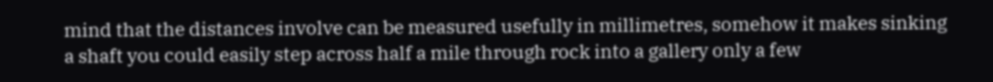mind that the distances involve can be measured usefully in millimetres, somehow it makes sinking a shaft you could easily step across half a mile through rock into a gallery only a few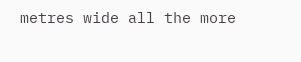metres wide all the more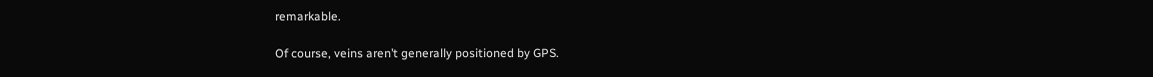remarkable.

Of course, veins aren’t generally positioned by GPS.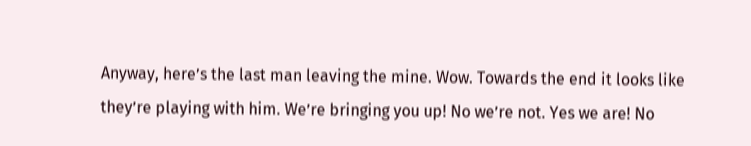Anyway, here’s the last man leaving the mine. Wow. Towards the end it looks like they’re playing with him. We’re bringing you up! No we’re not. Yes we are! No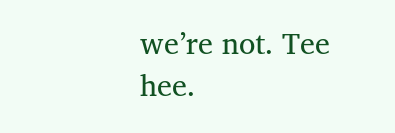we’re not. Tee hee.